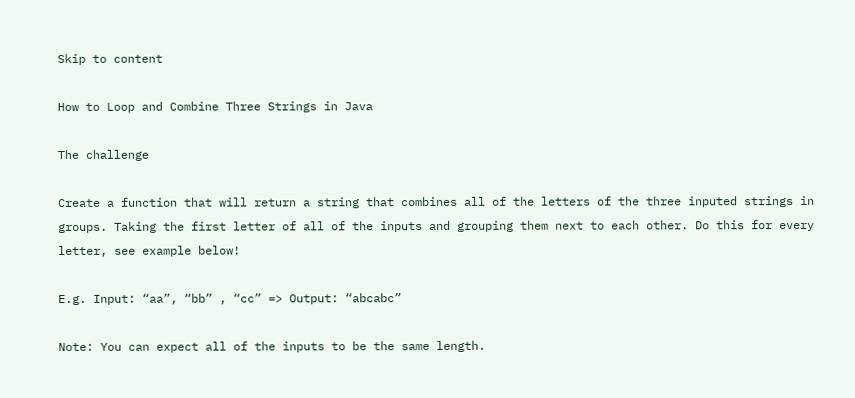Skip to content

How to Loop and Combine Three Strings in Java

The challenge

Create a function that will return a string that combines all of the letters of the three inputed strings in groups. Taking the first letter of all of the inputs and grouping them next to each other. Do this for every letter, see example below!

E.g. Input: “aa”, “bb” , “cc” => Output: “abcabc”

Note: You can expect all of the inputs to be the same length.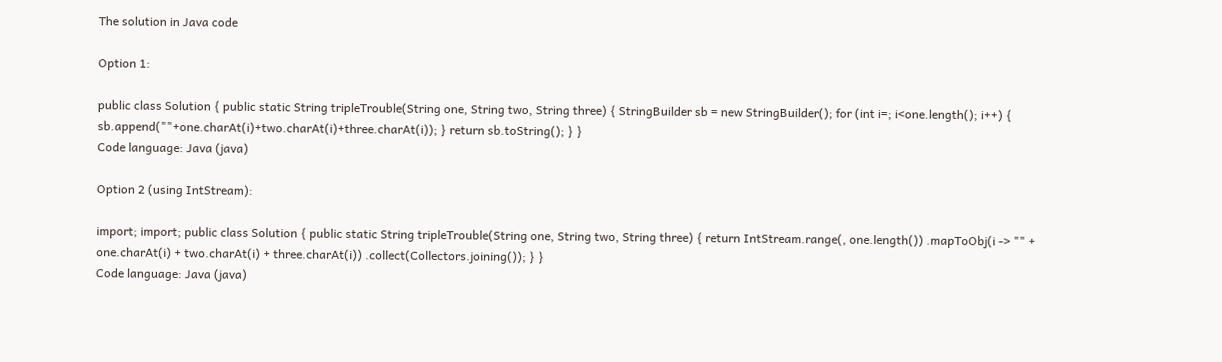The solution in Java code

Option 1:

public class Solution { public static String tripleTrouble(String one, String two, String three) { StringBuilder sb = new StringBuilder(); for (int i=; i<one.length(); i++) { sb.append(""+one.charAt(i)+two.charAt(i)+three.charAt(i)); } return sb.toString(); } }
Code language: Java (java)

Option 2 (using IntStream):

import; import; public class Solution { public static String tripleTrouble(String one, String two, String three) { return IntStream.range(, one.length()) .mapToObj(i -> "" + one.charAt(i) + two.charAt(i) + three.charAt(i)) .collect(Collectors.joining()); } }
Code language: Java (java)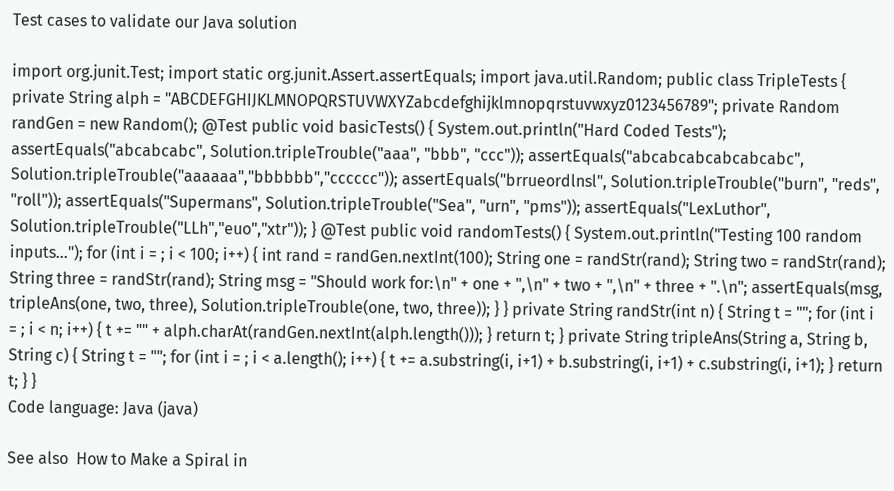Test cases to validate our Java solution

import org.junit.Test; import static org.junit.Assert.assertEquals; import java.util.Random; public class TripleTests { private String alph = "ABCDEFGHIJKLMNOPQRSTUVWXYZabcdefghijklmnopqrstuvwxyz0123456789"; private Random randGen = new Random(); @Test public void basicTests() { System.out.println("Hard Coded Tests"); assertEquals("abcabcabc", Solution.tripleTrouble("aaa", "bbb", "ccc")); assertEquals("abcabcabcabcabcabc", Solution.tripleTrouble("aaaaaa","bbbbbb","cccccc")); assertEquals("brrueordlnsl", Solution.tripleTrouble("burn", "reds", "roll")); assertEquals("Supermans", Solution.tripleTrouble("Sea", "urn", "pms")); assertEquals("LexLuthor", Solution.tripleTrouble("LLh","euo","xtr")); } @Test public void randomTests() { System.out.println("Testing 100 random inputs..."); for (int i = ; i < 100; i++) { int rand = randGen.nextInt(100); String one = randStr(rand); String two = randStr(rand); String three = randStr(rand); String msg = "Should work for:\n" + one + ",\n" + two + ",\n" + three + ".\n"; assertEquals(msg, tripleAns(one, two, three), Solution.tripleTrouble(one, two, three)); } } private String randStr(int n) { String t = ""; for (int i = ; i < n; i++) { t += "" + alph.charAt(randGen.nextInt(alph.length())); } return t; } private String tripleAns(String a, String b, String c) { String t = ""; for (int i = ; i < a.length(); i++) { t += a.substring(i, i+1) + b.substring(i, i+1) + c.substring(i, i+1); } return t; } }
Code language: Java (java)

See also  How to Make a Spiral in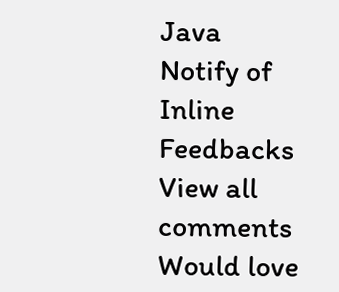Java
Notify of
Inline Feedbacks
View all comments
Would love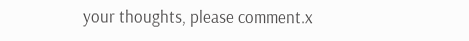your thoughts, please comment.x